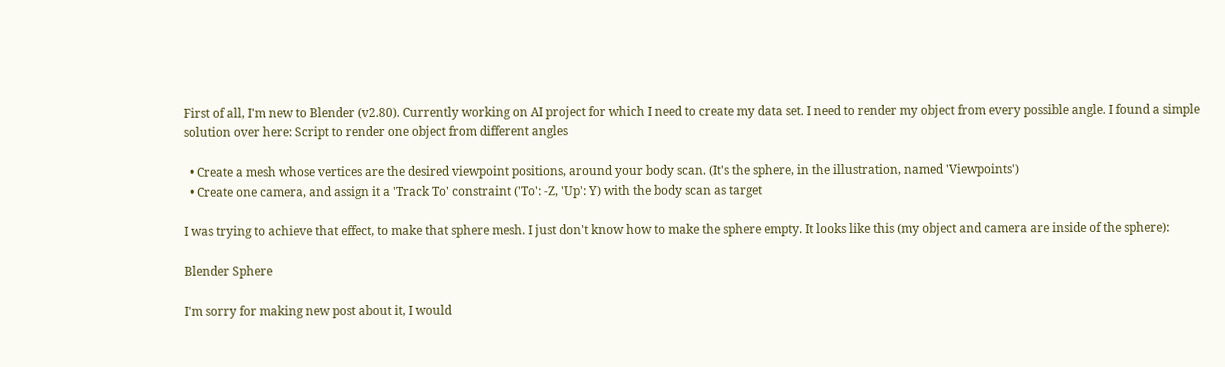First of all, I'm new to Blender (v2.80). Currently working on AI project for which I need to create my data set. I need to render my object from every possible angle. I found a simple solution over here: Script to render one object from different angles

  • Create a mesh whose vertices are the desired viewpoint positions, around your body scan. (It's the sphere, in the illustration, named 'Viewpoints')
  • Create one camera, and assign it a 'Track To' constraint ('To': -Z, 'Up': Y) with the body scan as target

I was trying to achieve that effect, to make that sphere mesh. I just don't know how to make the sphere empty. It looks like this (my object and camera are inside of the sphere):

Blender Sphere

I'm sorry for making new post about it, I would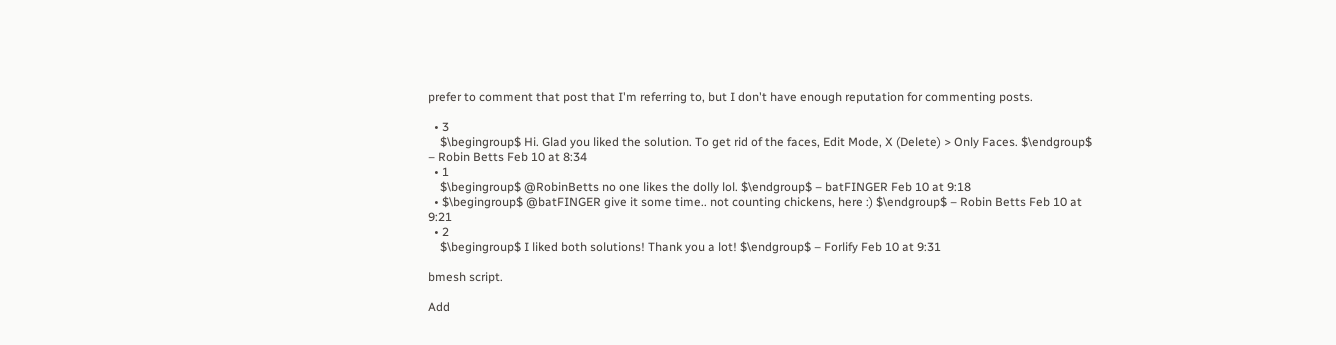prefer to comment that post that I'm referring to, but I don't have enough reputation for commenting posts.

  • 3
    $\begingroup$ Hi. Glad you liked the solution. To get rid of the faces, Edit Mode, X (Delete) > Only Faces. $\endgroup$ – Robin Betts Feb 10 at 8:34
  • 1
    $\begingroup$ @RobinBetts no one likes the dolly lol. $\endgroup$ – batFINGER Feb 10 at 9:18
  • $\begingroup$ @batFINGER give it some time.. not counting chickens, here :) $\endgroup$ – Robin Betts Feb 10 at 9:21
  • 2
    $\begingroup$ I liked both solutions! Thank you a lot! $\endgroup$ – Forlify Feb 10 at 9:31

bmesh script.

Add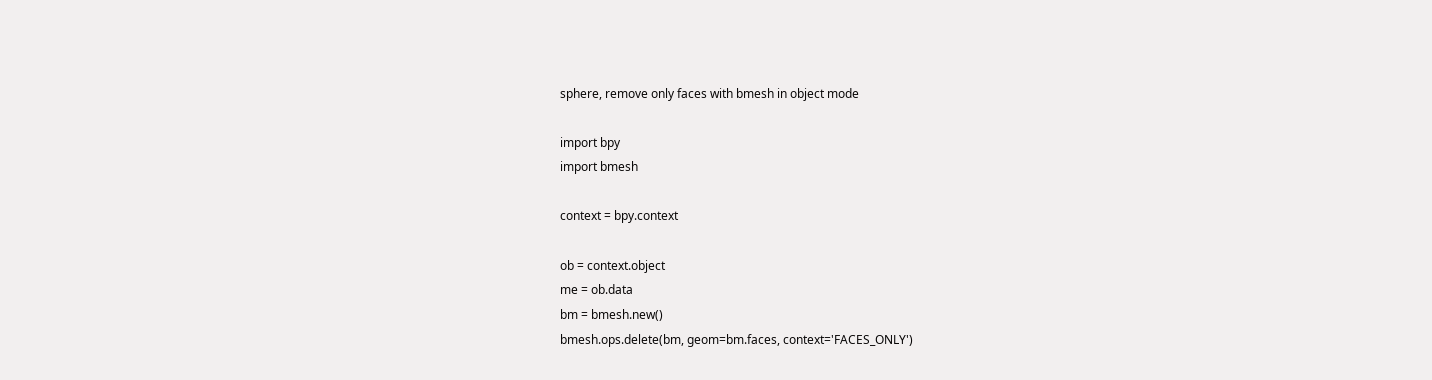sphere, remove only faces with bmesh in object mode

import bpy
import bmesh

context = bpy.context

ob = context.object
me = ob.data
bm = bmesh.new()
bmesh.ops.delete(bm, geom=bm.faces, context='FACES_ONLY')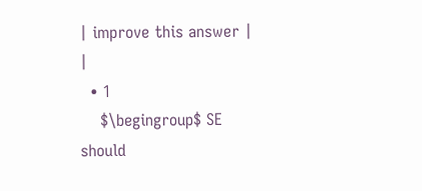| improve this answer | |
  • 1
    $\begingroup$ SE should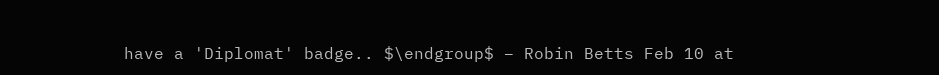have a 'Diplomat' badge.. $\endgroup$ – Robin Betts Feb 10 at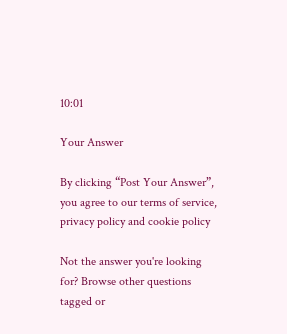10:01

Your Answer

By clicking “Post Your Answer”, you agree to our terms of service, privacy policy and cookie policy

Not the answer you're looking for? Browse other questions tagged or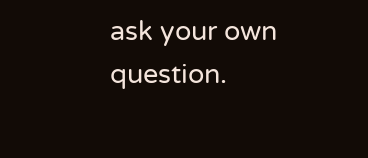ask your own question.